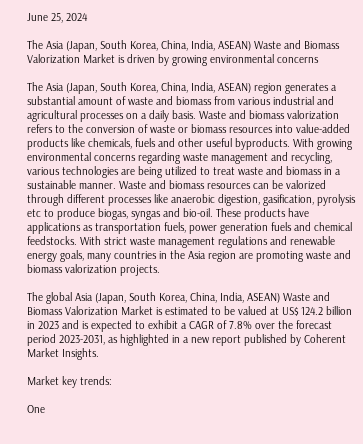June 25, 2024

The Asia (Japan, South Korea, China, India, ASEAN) Waste and Biomass Valorization Market is driven by growing environmental concerns

The Asia (Japan, South Korea, China, India, ASEAN) region generates a substantial amount of waste and biomass from various industrial and agricultural processes on a daily basis. Waste and biomass valorization refers to the conversion of waste or biomass resources into value-added products like chemicals, fuels and other useful byproducts. With growing environmental concerns regarding waste management and recycling, various technologies are being utilized to treat waste and biomass in a sustainable manner. Waste and biomass resources can be valorized through different processes like anaerobic digestion, gasification, pyrolysis etc to produce biogas, syngas and bio-oil. These products have applications as transportation fuels, power generation fuels and chemical feedstocks. With strict waste management regulations and renewable energy goals, many countries in the Asia region are promoting waste and biomass valorization projects.

The global Asia (Japan, South Korea, China, India, ASEAN) Waste and Biomass Valorization Market is estimated to be valued at US$ 124.2 billion in 2023 and is expected to exhibit a CAGR of 7.8% over the forecast period 2023-2031, as highlighted in a new report published by Coherent Market Insights.

Market key trends:

One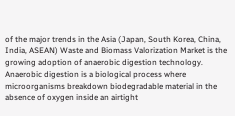of the major trends in the Asia (Japan, South Korea, China, India, ASEAN) Waste and Biomass Valorization Market is the growing adoption of anaerobic digestion technology. Anaerobic digestion is a biological process where microorganisms breakdown biodegradable material in the absence of oxygen inside an airtight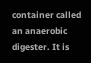container called an anaerobic digester. It is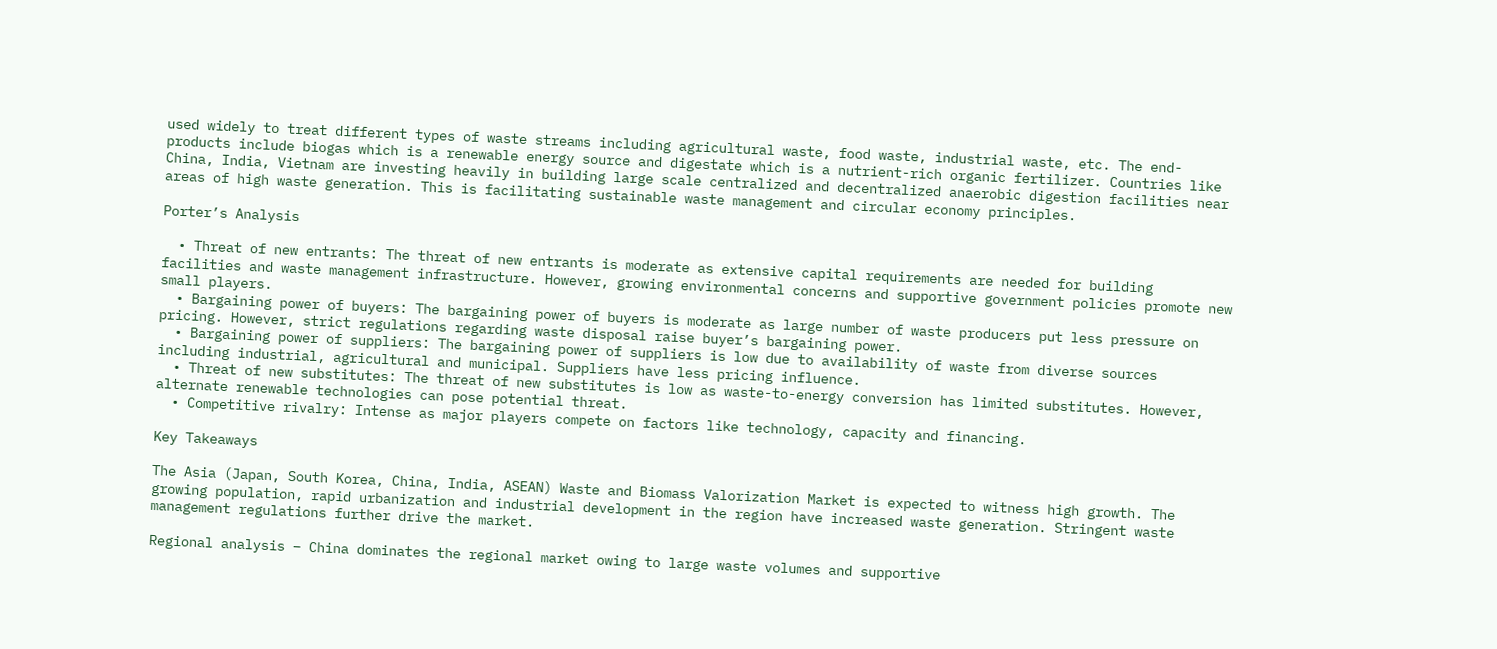used widely to treat different types of waste streams including agricultural waste, food waste, industrial waste, etc. The end-products include biogas which is a renewable energy source and digestate which is a nutrient-rich organic fertilizer. Countries like China, India, Vietnam are investing heavily in building large scale centralized and decentralized anaerobic digestion facilities near areas of high waste generation. This is facilitating sustainable waste management and circular economy principles.

Porter’s Analysis

  • Threat of new entrants: The threat of new entrants is moderate as extensive capital requirements are needed for building facilities and waste management infrastructure. However, growing environmental concerns and supportive government policies promote new small players.
  • Bargaining power of buyers: The bargaining power of buyers is moderate as large number of waste producers put less pressure on pricing. However, strict regulations regarding waste disposal raise buyer’s bargaining power.
  • Bargaining power of suppliers: The bargaining power of suppliers is low due to availability of waste from diverse sources including industrial, agricultural and municipal. Suppliers have less pricing influence.
  • Threat of new substitutes: The threat of new substitutes is low as waste-to-energy conversion has limited substitutes. However, alternate renewable technologies can pose potential threat.
  • Competitive rivalry: Intense as major players compete on factors like technology, capacity and financing.

Key Takeaways

The Asia (Japan, South Korea, China, India, ASEAN) Waste and Biomass Valorization Market is expected to witness high growth. The growing population, rapid urbanization and industrial development in the region have increased waste generation. Stringent waste management regulations further drive the market.

Regional analysis – China dominates the regional market owing to large waste volumes and supportive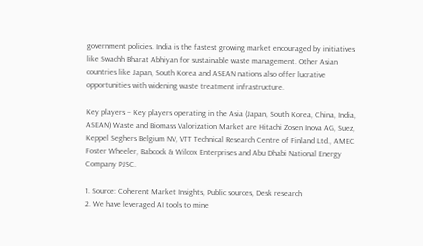government policies. India is the fastest growing market encouraged by initiatives like Swachh Bharat Abhiyan for sustainable waste management. Other Asian countries like Japan, South Korea and ASEAN nations also offer lucrative opportunities with widening waste treatment infrastructure.

Key players – Key players operating in the Asia (Japan, South Korea, China, India, ASEAN) Waste and Biomass Valorization Market are Hitachi Zosen Inova AG, Suez, Keppel Seghers Belgium NV, VTT Technical Research Centre of Finland Ltd., AMEC Foster Wheeler, Babcock & Wilcox Enterprises and Abu Dhabi National Energy Company PJSC.

1. Source: Coherent Market Insights, Public sources, Desk research
2. We have leveraged AI tools to mine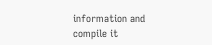information and compile it